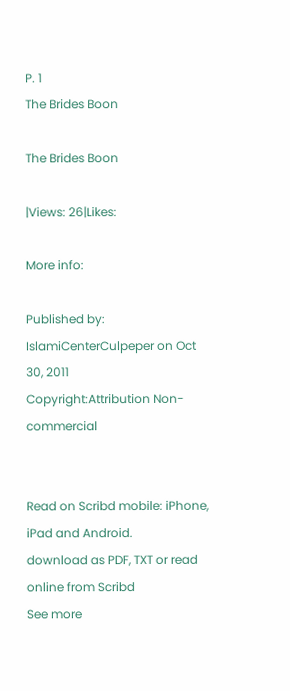P. 1
The Brides Boon

The Brides Boon

|Views: 26|Likes:

More info:

Published by: IslamiCenterCulpeper on Oct 30, 2011
Copyright:Attribution Non-commercial


Read on Scribd mobile: iPhone, iPad and Android.
download as PDF, TXT or read online from Scribd
See more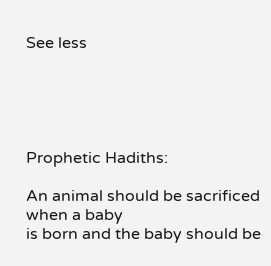See less





Prophetic Hadiths:

An animal should be sacrificed when a baby
is born and the baby should be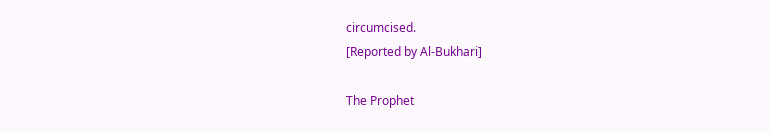circumcised.
[Reported by Al-Bukhari]

The Prophet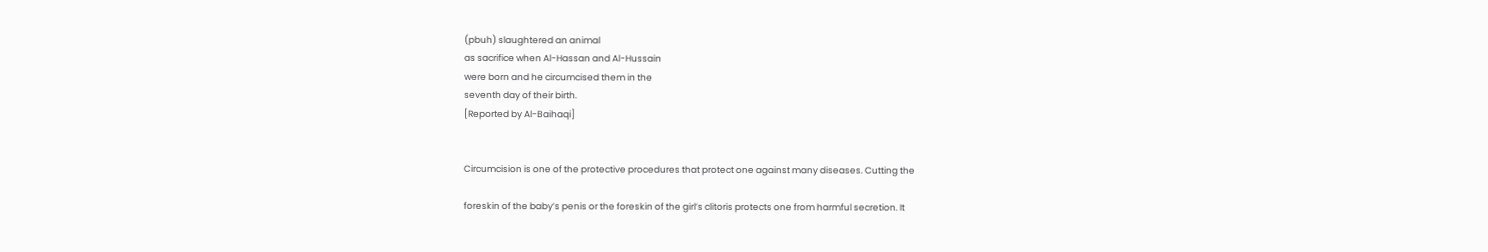(pbuh) slaughtered an animal
as sacrifice when Al-Hassan and Al-Hussain
were born and he circumcised them in the
seventh day of their birth.
[Reported by Al-Baihaqi]


Circumcision is one of the protective procedures that protect one against many diseases. Cutting the

foreskin of the baby’s penis or the foreskin of the girl’s clitoris protects one from harmful secretion. It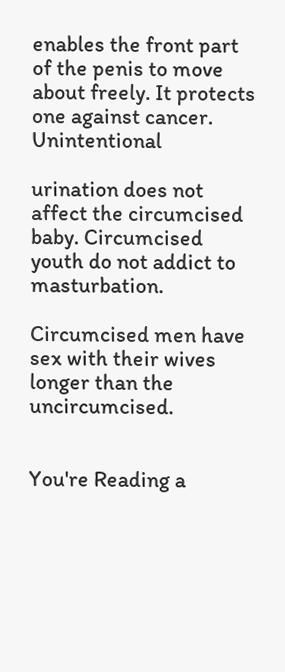enables the front part of the penis to move about freely. It protects one against cancer. Unintentional

urination does not affect the circumcised baby. Circumcised youth do not addict to masturbation.

Circumcised men have sex with their wives longer than the uncircumcised.


You're Reading a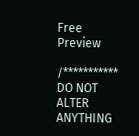Free Preview

/*********** DO NOT ALTER ANYTHING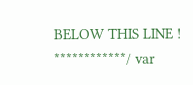BELOW THIS LINE ! ************/ var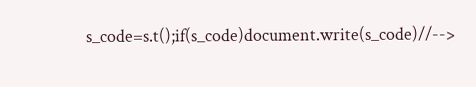s_code=s.t();if(s_code)document.write(s_code)//-->